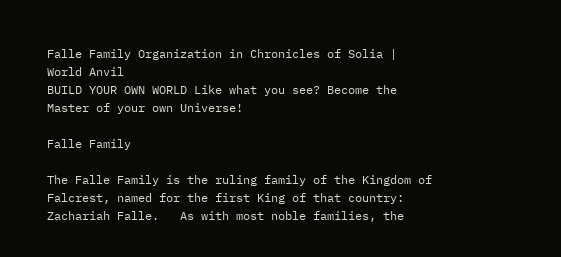Falle Family Organization in Chronicles of Solia | World Anvil
BUILD YOUR OWN WORLD Like what you see? Become the Master of your own Universe!

Falle Family

The Falle Family is the ruling family of the Kingdom of Falcrest, named for the first King of that country: Zachariah Falle.   As with most noble families, the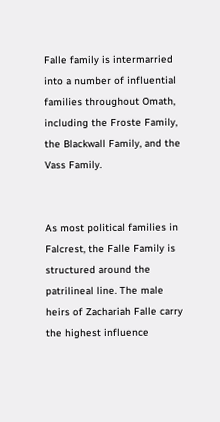Falle family is intermarried into a number of influential families throughout Omath, including the Froste Family, the Blackwall Family, and the Vass Family.


As most political families in Falcrest, the Falle Family is structured around the patrilineal line. The male heirs of Zachariah Falle carry the highest influence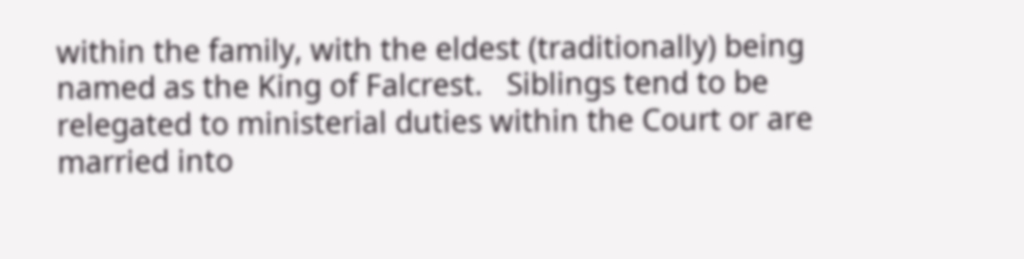within the family, with the eldest (traditionally) being named as the King of Falcrest.   Siblings tend to be relegated to ministerial duties within the Court or are married into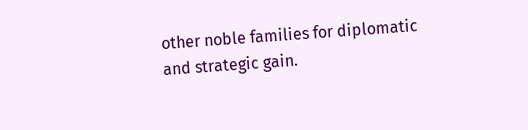other noble families for diplomatic and strategic gain.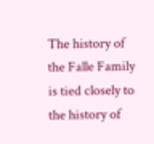The history of the Falle Family is tied closely to the history of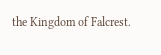the Kingdom of Falcrest.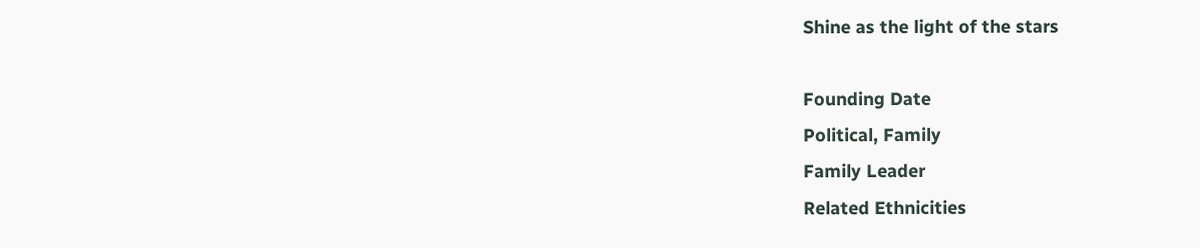Shine as the light of the stars

Founding Date
Political, Family
Family Leader
Related Ethnicities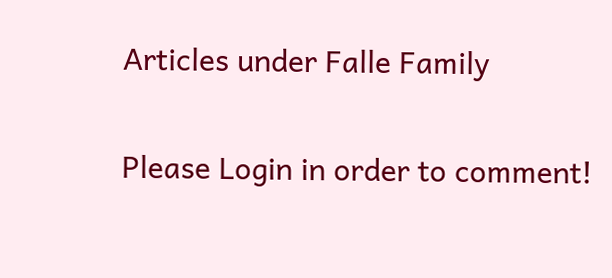Articles under Falle Family


Please Login in order to comment!